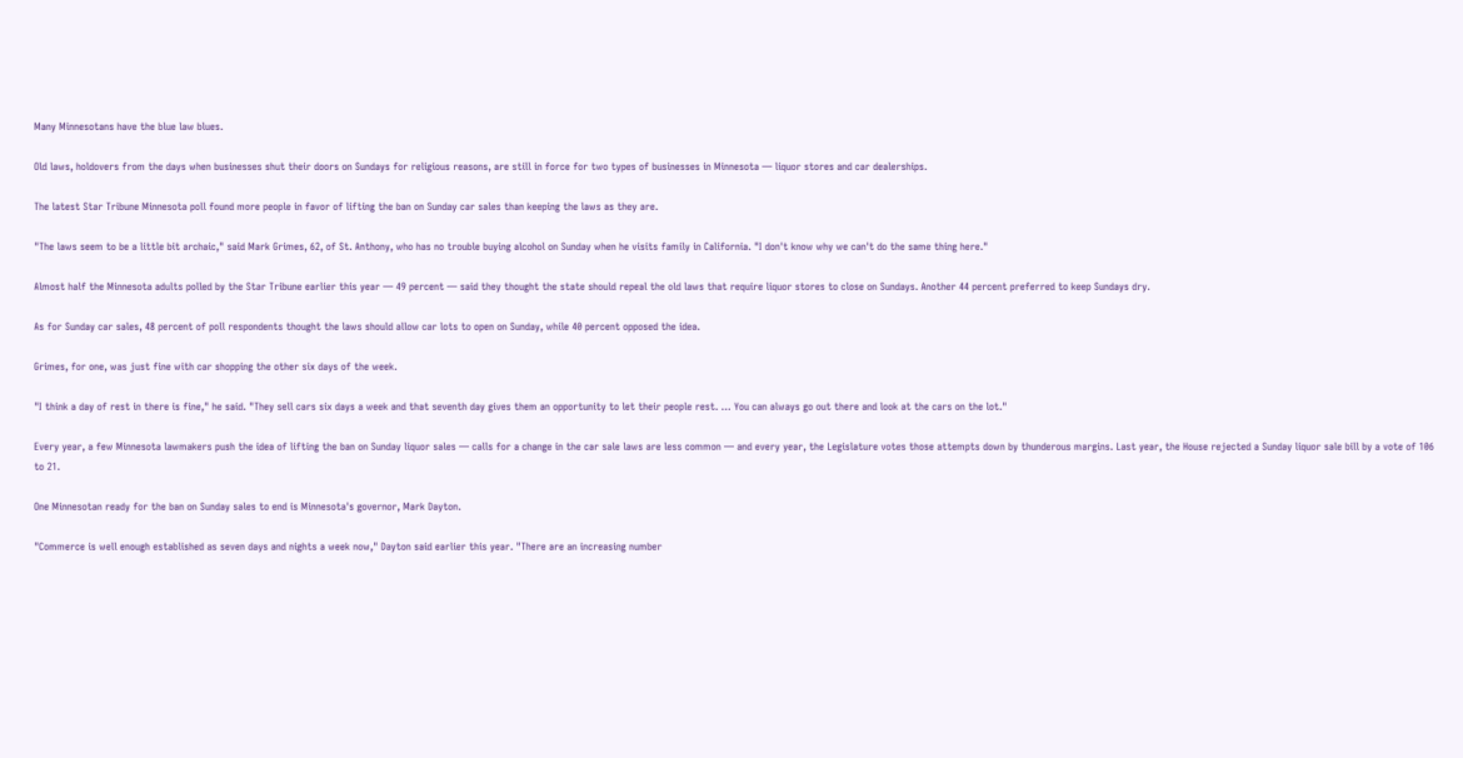Many Minnesotans have the blue law blues.

Old laws, holdovers from the days when businesses shut their doors on Sundays for religious reasons, are still in force for two types of businesses in Minnesota — liquor stores and car dealerships.

The latest Star Tribune Minnesota poll found more people in favor of lifting the ban on Sunday car sales than keeping the laws as they are.

"The laws seem to be a little bit archaic," said Mark Grimes, 62, of St. Anthony, who has no trouble buying alcohol on Sunday when he visits family in California. "I don't know why we can't do the same thing here."

Almost half the Minnesota adults polled by the Star Tribune earlier this year — 49 percent — said they thought the state should repeal the old laws that require liquor stores to close on Sundays. Another 44 percent preferred to keep Sundays dry.

As for Sunday car sales, 48 percent of poll respondents thought the laws should allow car lots to open on Sunday, while 40 percent opposed the idea.

Grimes, for one, was just fine with car shopping the other six days of the week.

"I think a day of rest in there is fine," he said. "They sell cars six days a week and that seventh day gives them an opportunity to let their people rest. … You can always go out there and look at the cars on the lot."

Every year, a few Minnesota lawmakers push the idea of lifting the ban on Sunday liquor sales — calls for a change in the car sale laws are less common — and every year, the Legislature votes those attempts down by thunderous margins. Last year, the House rejected a Sunday liquor sale bill by a vote of 106 to 21.

One Minnesotan ready for the ban on Sunday sales to end is Minnesota's governor, Mark Dayton.

"Commerce is well enough established as seven days and nights a week now," Dayton said earlier this year. "There are an increasing number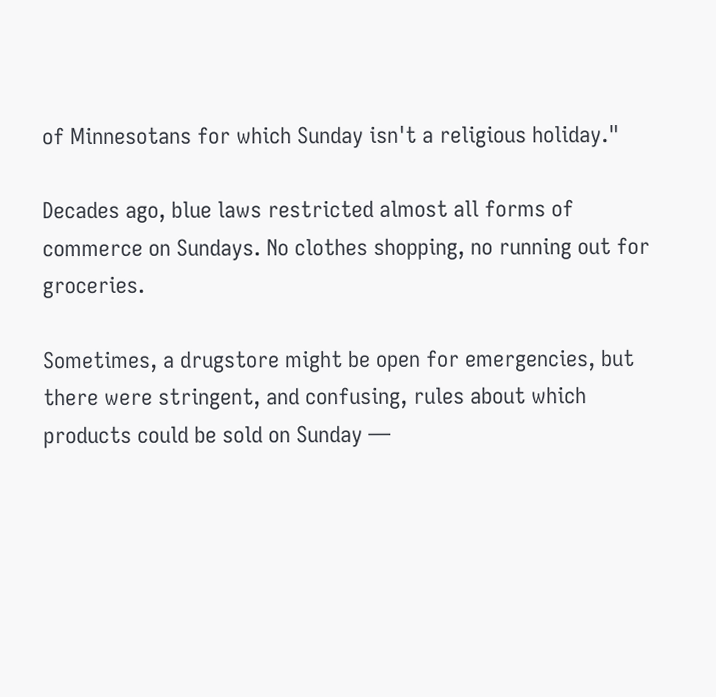of Minnesotans for which Sunday isn't a religious holiday."

Decades ago, blue laws restricted almost all forms of commerce on Sundays. No clothes shopping, no running out for groceries.

Sometimes, a drugstore might be open for emergencies, but there were stringent, and confusing, rules about which products could be sold on Sunday —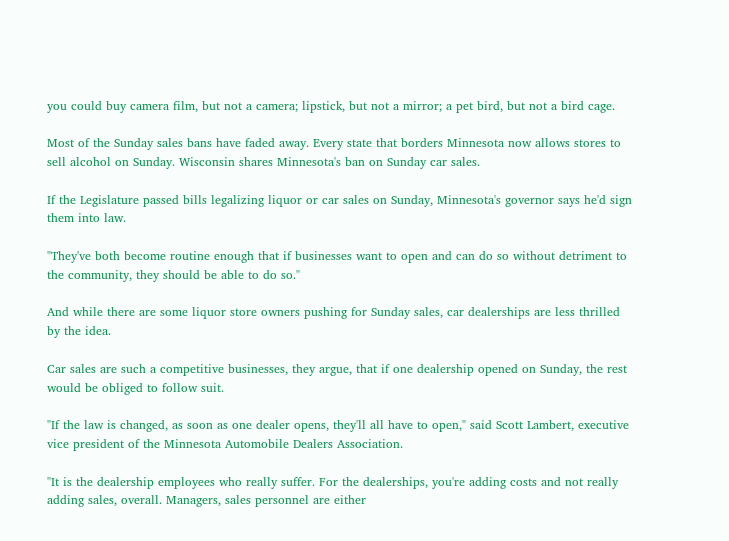you could buy camera film, but not a camera; lipstick, but not a mirror; a pet bird, but not a bird cage.

Most of the Sunday sales bans have faded away. Every state that borders Minnesota now allows stores to sell alcohol on Sunday. Wisconsin shares Minnesota's ban on Sunday car sales.

If the Legislature passed bills legalizing liquor or car sales on Sunday, Minnesota's governor says he'd sign them into law.

"They've both become routine enough that if businesses want to open and can do so without detriment to the community, they should be able to do so."

And while there are some liquor store owners pushing for Sunday sales, car dealerships are less thrilled by the idea.

Car sales are such a competitive businesses, they argue, that if one dealership opened on Sunday, the rest would be obliged to follow suit.

"If the law is changed, as soon as one dealer opens, they'll all have to open," said Scott Lambert, executive vice president of the Minnesota Automobile Dealers Association.

"It is the dealership employees who really suffer. For the dealerships, you're adding costs and not really adding sales, overall. Managers, sales personnel are either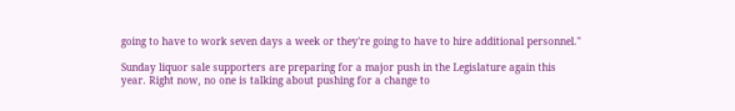going to have to work seven days a week or they're going to have to hire additional personnel."

Sunday liquor sale supporters are preparing for a major push in the Legislature again this year. Right now, no one is talking about pushing for a change to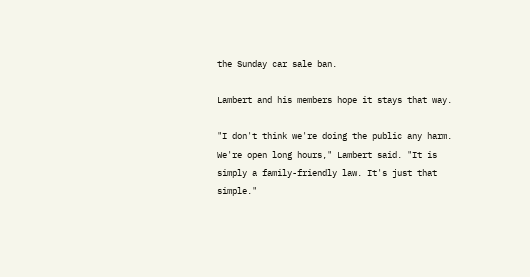the Sunday car sale ban.

Lambert and his members hope it stays that way.

"I don't think we're doing the public any harm. We're open long hours," Lambert said. "It is simply a family-friendly law. It's just that simple."